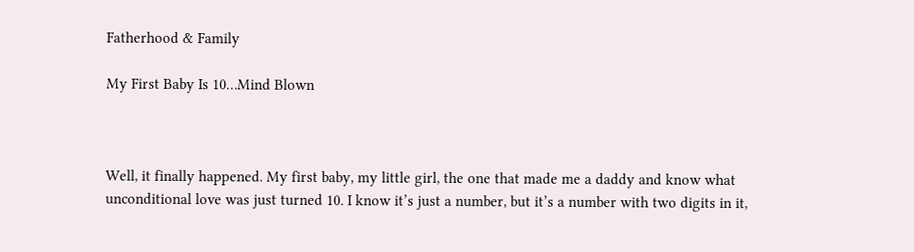Fatherhood & Family

My First Baby Is 10…Mind Blown



Well, it finally happened. My first baby, my little girl, the one that made me a daddy and know what unconditional love was just turned 10. I know it’s just a number, but it’s a number with two digits in it,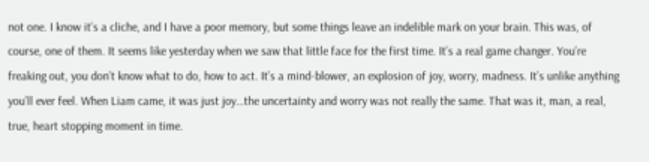not one. I know it’s a cliche, and I have a poor memory, but some things leave an indelible mark on your brain. This was, of course, one of them. It seems like yesterday when we saw that little face for the first time. It’s a real game changer. You’re freaking out, you don’t know what to do, how to act. It’s a mind-blower, an explosion of joy, worry, madness. It’s unlike anything you’ll ever feel. When Liam came, it was just joy…the uncertainty and worry was not really the same. That was it, man, a real, true, heart stopping moment in time.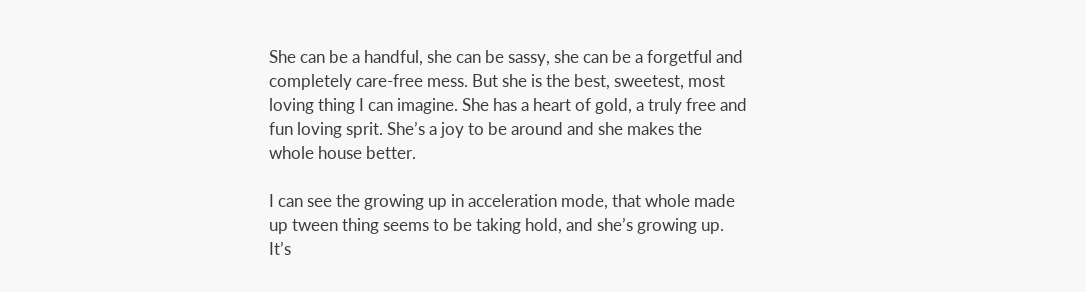She can be a handful, she can be sassy, she can be a forgetful and completely care-free mess. But she is the best, sweetest, most loving thing I can imagine. She has a heart of gold, a truly free and fun loving sprit. She’s a joy to be around and she makes the whole house better.

I can see the growing up in acceleration mode, that whole made up tween thing seems to be taking hold, and she’s growing up. It’s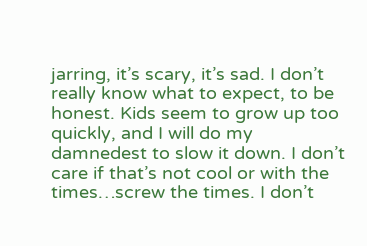jarring, it’s scary, it’s sad. I don’t really know what to expect, to be honest. Kids seem to grow up too quickly, and I will do my damnedest to slow it down. I don’t care if that’s not cool or with the times…screw the times. I don’t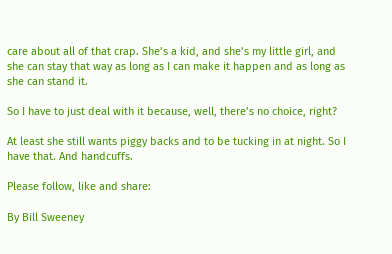care about all of that crap. She’s a kid, and she’s my little girl, and she can stay that way as long as I can make it happen and as long as she can stand it.

So I have to just deal with it because, well, there’s no choice, right?

At least she still wants piggy backs and to be tucking in at night. So I have that. And handcuffs.

Please follow, like and share:

By Bill Sweeney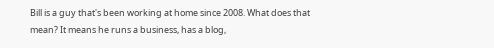Bill is a guy that's been working at home since 2008. What does that mean? It means he runs a business, has a blog,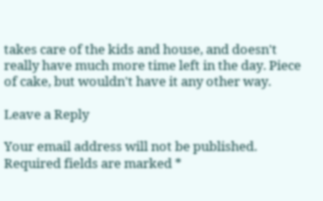takes care of the kids and house, and doesn't really have much more time left in the day. Piece of cake, but wouldn't have it any other way.

Leave a Reply

Your email address will not be published. Required fields are marked *